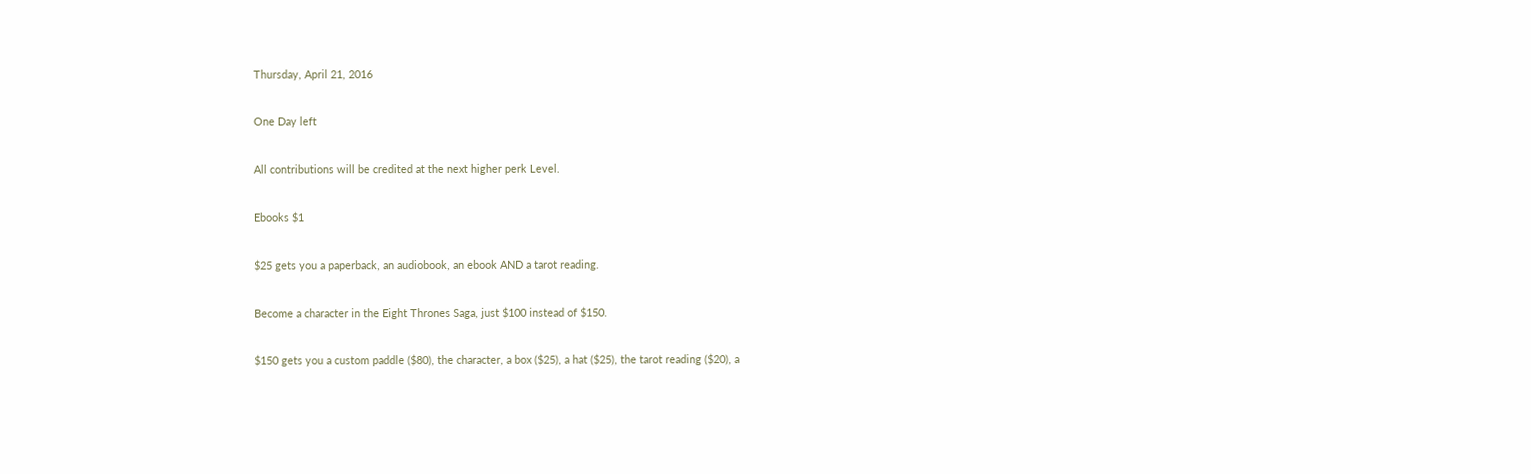Thursday, April 21, 2016

One Day left

All contributions will be credited at the next higher perk Level.

Ebooks $1

$25 gets you a paperback, an audiobook, an ebook AND a tarot reading.

Become a character in the Eight Thrones Saga, just $100 instead of $150.

$150 gets you a custom paddle ($80), the character, a box ($25), a hat ($25), the tarot reading ($20), a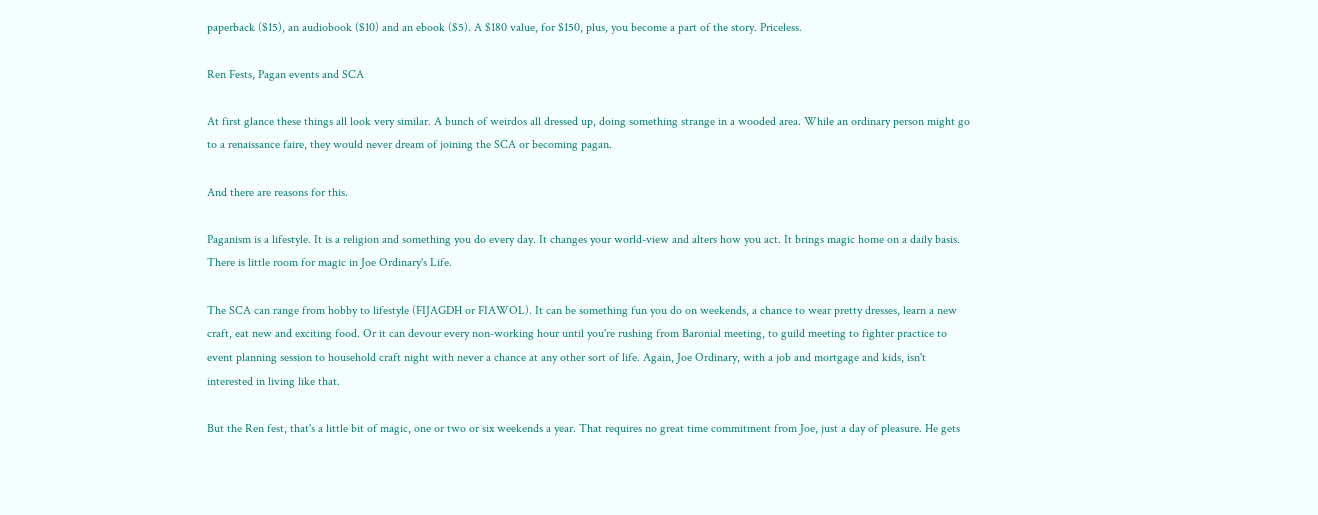paperback ($15), an audiobook ($10) and an ebook ($5). A $180 value, for $150, plus, you become a part of the story. Priceless.

Ren Fests, Pagan events and SCA

At first glance these things all look very similar. A bunch of weirdos all dressed up, doing something strange in a wooded area. While an ordinary person might go to a renaissance faire, they would never dream of joining the SCA or becoming pagan.

And there are reasons for this.

Paganism is a lifestyle. It is a religion and something you do every day. It changes your world-view and alters how you act. It brings magic home on a daily basis. There is little room for magic in Joe Ordinary's Life.

The SCA can range from hobby to lifestyle (FIJAGDH or FIAWOL). It can be something fun you do on weekends, a chance to wear pretty dresses, learn a new craft, eat new and exciting food. Or it can devour every non-working hour until you're rushing from Baronial meeting, to guild meeting to fighter practice to event planning session to household craft night with never a chance at any other sort of life. Again, Joe Ordinary, with a job and mortgage and kids, isn't interested in living like that.

But the Ren fest, that's a little bit of magic, one or two or six weekends a year. That requires no great time commitment from Joe, just a day of pleasure. He gets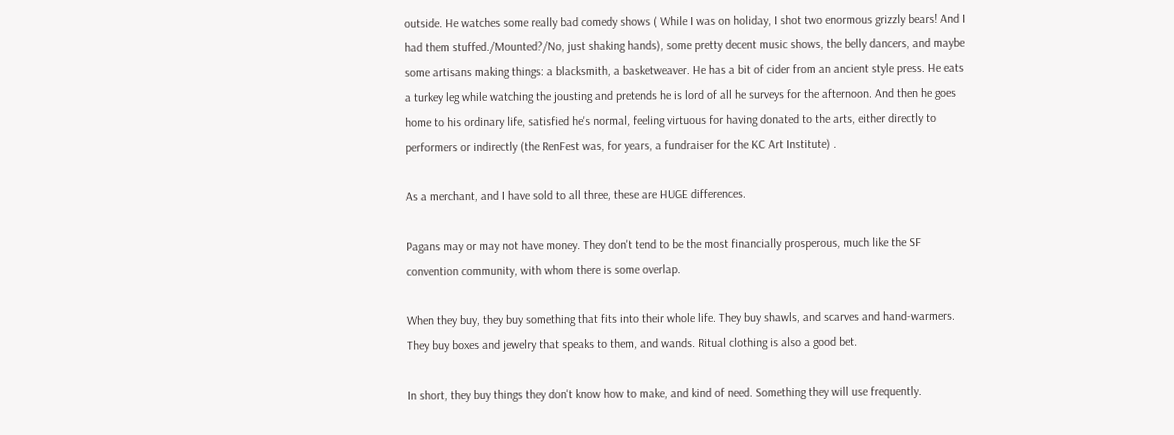outside. He watches some really bad comedy shows ( While I was on holiday, I shot two enormous grizzly bears! And I had them stuffed./Mounted?/No, just shaking hands), some pretty decent music shows, the belly dancers, and maybe some artisans making things: a blacksmith, a basketweaver. He has a bit of cider from an ancient style press. He eats a turkey leg while watching the jousting and pretends he is lord of all he surveys for the afternoon. And then he goes home to his ordinary life, satisfied he's normal, feeling virtuous for having donated to the arts, either directly to performers or indirectly (the RenFest was, for years, a fundraiser for the KC Art Institute) .

As a merchant, and I have sold to all three, these are HUGE differences.

Pagans may or may not have money. They don't tend to be the most financially prosperous, much like the SF convention community, with whom there is some overlap.

When they buy, they buy something that fits into their whole life. They buy shawls, and scarves and hand-warmers. They buy boxes and jewelry that speaks to them, and wands. Ritual clothing is also a good bet.

In short, they buy things they don't know how to make, and kind of need. Something they will use frequently.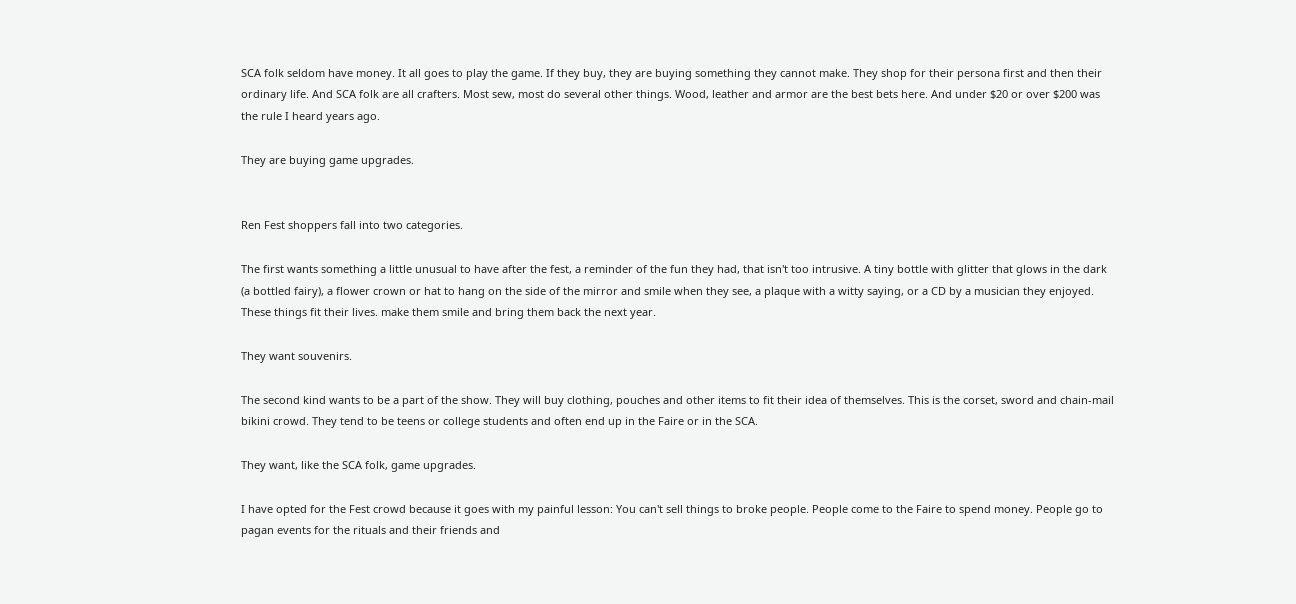SCA folk seldom have money. It all goes to play the game. If they buy, they are buying something they cannot make. They shop for their persona first and then their ordinary life. And SCA folk are all crafters. Most sew, most do several other things. Wood, leather and armor are the best bets here. And under $20 or over $200 was the rule I heard years ago.

They are buying game upgrades.


Ren Fest shoppers fall into two categories.

The first wants something a little unusual to have after the fest, a reminder of the fun they had, that isn't too intrusive. A tiny bottle with glitter that glows in the dark (a bottled fairy), a flower crown or hat to hang on the side of the mirror and smile when they see, a plaque with a witty saying, or a CD by a musician they enjoyed. These things fit their lives. make them smile and bring them back the next year.

They want souvenirs.

The second kind wants to be a part of the show. They will buy clothing, pouches and other items to fit their idea of themselves. This is the corset, sword and chain-mail bikini crowd. They tend to be teens or college students and often end up in the Faire or in the SCA.

They want, like the SCA folk, game upgrades.

I have opted for the Fest crowd because it goes with my painful lesson: You can't sell things to broke people. People come to the Faire to spend money. People go to pagan events for the rituals and their friends and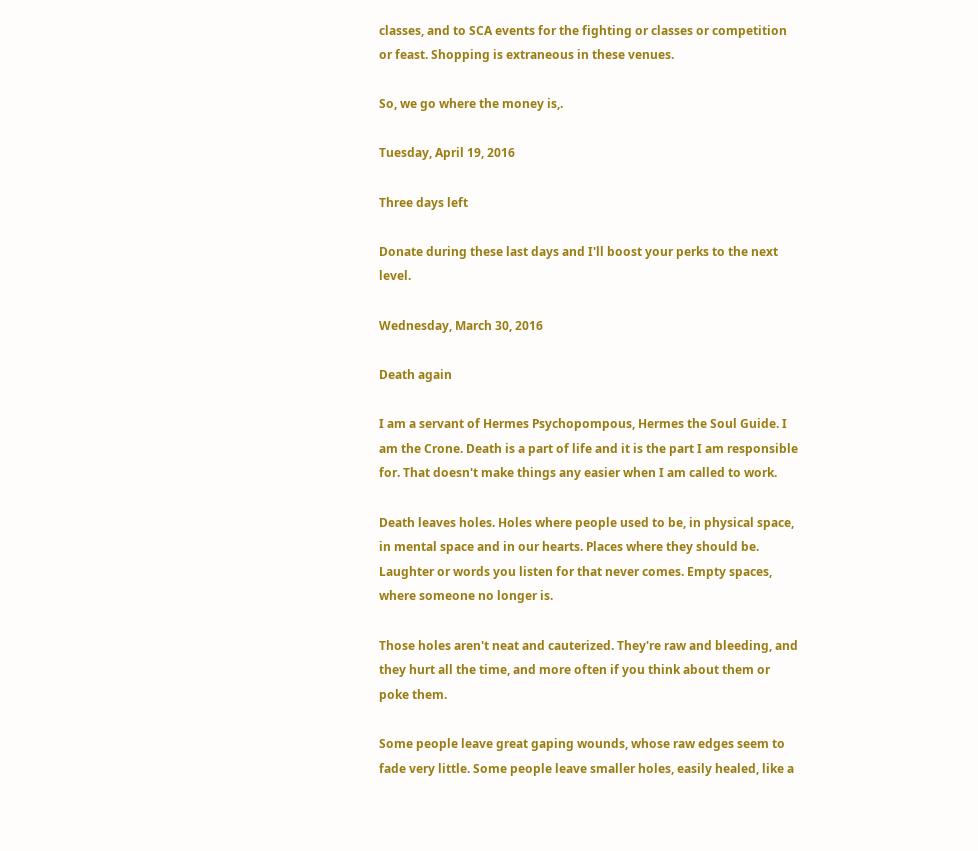classes, and to SCA events for the fighting or classes or competition or feast. Shopping is extraneous in these venues.

So, we go where the money is,.

Tuesday, April 19, 2016

Three days left

Donate during these last days and I'll boost your perks to the next level.

Wednesday, March 30, 2016

Death again

I am a servant of Hermes Psychopompous, Hermes the Soul Guide. I am the Crone. Death is a part of life and it is the part I am responsible for. That doesn't make things any easier when I am called to work.

Death leaves holes. Holes where people used to be, in physical space, in mental space and in our hearts. Places where they should be. Laughter or words you listen for that never comes. Empty spaces, where someone no longer is.

Those holes aren't neat and cauterized. They're raw and bleeding, and they hurt all the time, and more often if you think about them or poke them.

Some people leave great gaping wounds, whose raw edges seem to fade very little. Some people leave smaller holes, easily healed, like a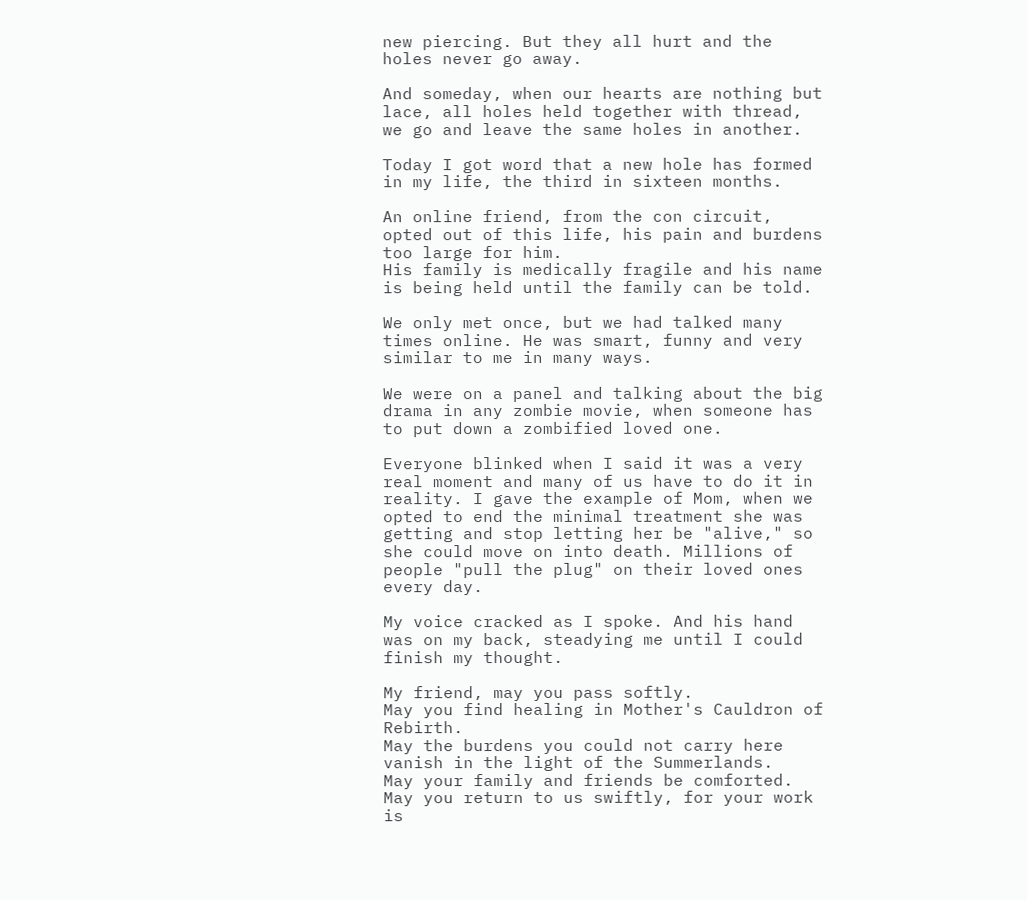new piercing. But they all hurt and the holes never go away.

And someday, when our hearts are nothing but lace, all holes held together with thread, we go and leave the same holes in another.

Today I got word that a new hole has formed in my life, the third in sixteen months.

An online friend, from the con circuit, opted out of this life, his pain and burdens too large for him.
His family is medically fragile and his name is being held until the family can be told.

We only met once, but we had talked many times online. He was smart, funny and very similar to me in many ways.

We were on a panel and talking about the big drama in any zombie movie, when someone has to put down a zombified loved one.

Everyone blinked when I said it was a very real moment and many of us have to do it in reality. I gave the example of Mom, when we opted to end the minimal treatment she was getting and stop letting her be "alive," so she could move on into death. Millions of people "pull the plug" on their loved ones every day.

My voice cracked as I spoke. And his hand was on my back, steadying me until I could finish my thought.

My friend, may you pass softly.
May you find healing in Mother's Cauldron of Rebirth.
May the burdens you could not carry here vanish in the light of the Summerlands.
May your family and friends be comforted.
May you return to us swiftly, for your work is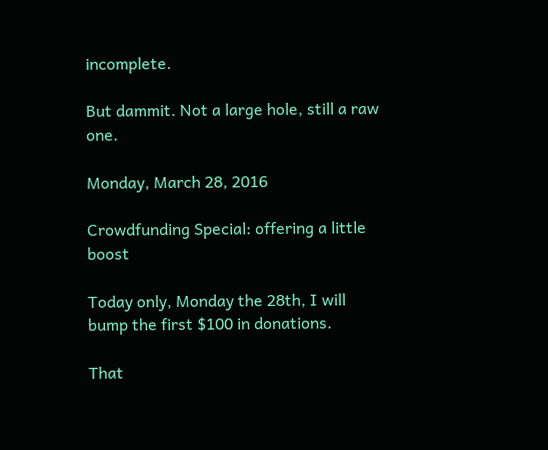incomplete.

But dammit. Not a large hole, still a raw one.

Monday, March 28, 2016

Crowdfunding Special: offering a little boost

Today only, Monday the 28th, I will bump the first $100 in donations.

That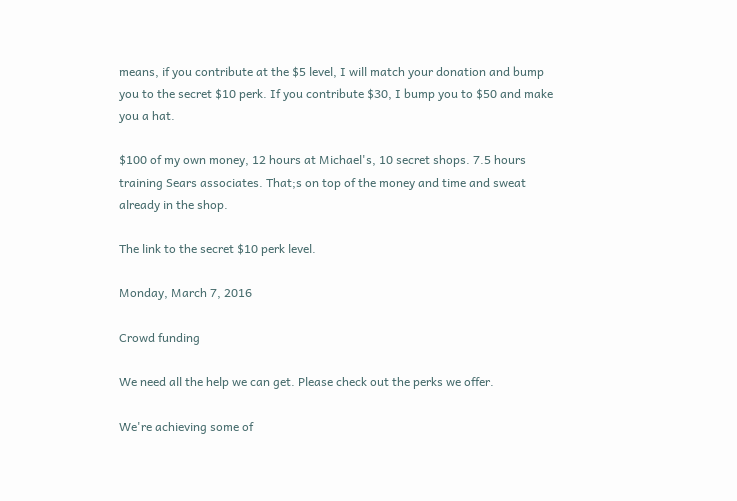means, if you contribute at the $5 level, I will match your donation and bump you to the secret $10 perk. If you contribute $30, I bump you to $50 and make you a hat.

$100 of my own money, 12 hours at Michael's, 10 secret shops. 7.5 hours training Sears associates. That;s on top of the money and time and sweat already in the shop.

The link to the secret $10 perk level.

Monday, March 7, 2016

Crowd funding

We need all the help we can get. Please check out the perks we offer.

We're achieving some of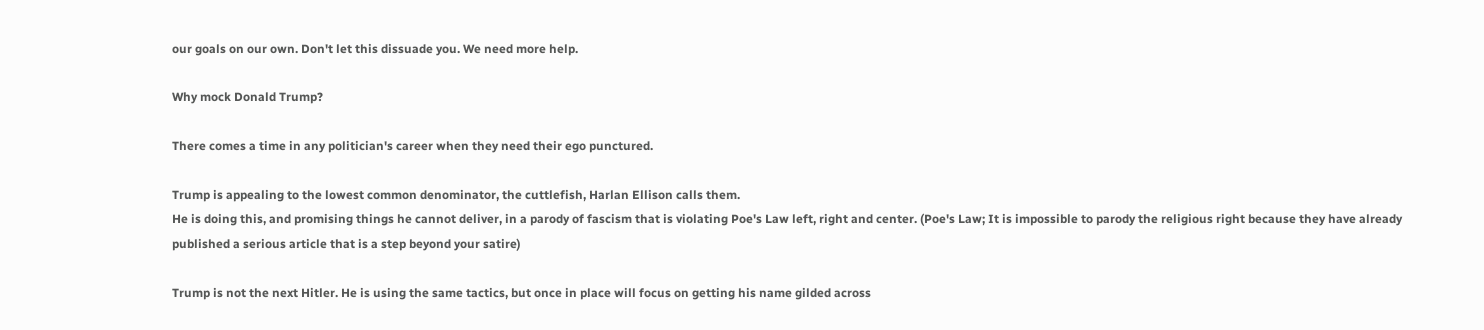our goals on our own. Don't let this dissuade you. We need more help.

Why mock Donald Trump?

There comes a time in any politician's career when they need their ego punctured.

Trump is appealing to the lowest common denominator, the cuttlefish, Harlan Ellison calls them.
He is doing this, and promising things he cannot deliver, in a parody of fascism that is violating Poe's Law left, right and center. (Poe's Law; It is impossible to parody the religious right because they have already published a serious article that is a step beyond your satire)

Trump is not the next Hitler. He is using the same tactics, but once in place will focus on getting his name gilded across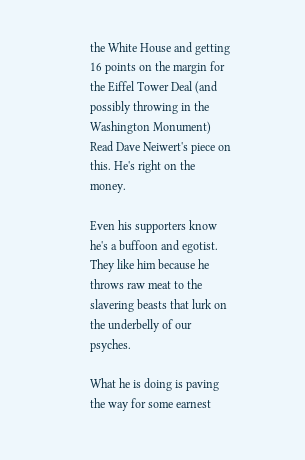the White House and getting 16 points on the margin for the Eiffel Tower Deal (and possibly throwing in the Washington Monument)  Read Dave Neiwert's piece on this. He's right on the money.

Even his supporters know he's a buffoon and egotist. They like him because he throws raw meat to the slavering beasts that lurk on the underbelly of our psyches.

What he is doing is paving the way for some earnest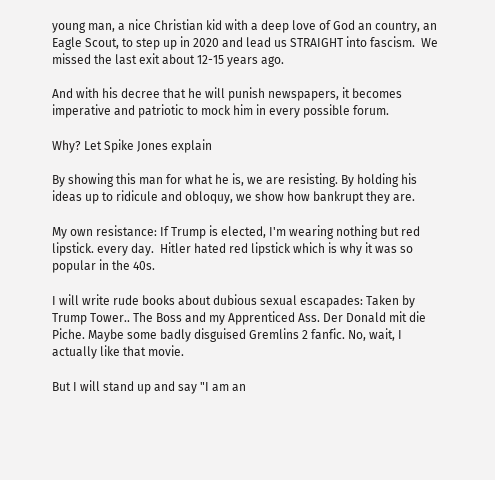young man, a nice Christian kid with a deep love of God an country, an Eagle Scout, to step up in 2020 and lead us STRAIGHT into fascism.  We missed the last exit about 12-15 years ago.

And with his decree that he will punish newspapers, it becomes imperative and patriotic to mock him in every possible forum.

Why? Let Spike Jones explain

By showing this man for what he is, we are resisting. By holding his ideas up to ridicule and obloquy, we show how bankrupt they are.

My own resistance: If Trump is elected, I'm wearing nothing but red lipstick. every day.  Hitler hated red lipstick which is why it was so popular in the 40s.

I will write rude books about dubious sexual escapades: Taken by Trump Tower.. The Boss and my Apprenticed Ass. Der Donald mit die Piche. Maybe some badly disguised Gremlins 2 fanfic. No, wait, I actually like that movie.

But I will stand up and say "I am an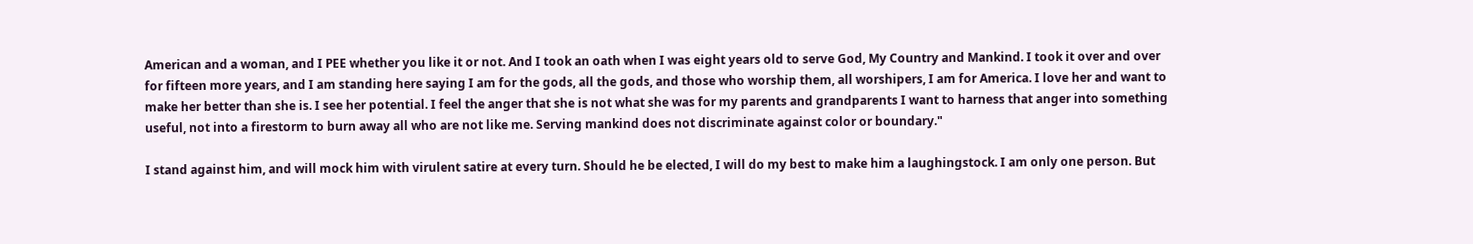American and a woman, and I PEE whether you like it or not. And I took an oath when I was eight years old to serve God, My Country and Mankind. I took it over and over for fifteen more years, and I am standing here saying I am for the gods, all the gods, and those who worship them, all worshipers, I am for America. I love her and want to make her better than she is. I see her potential. I feel the anger that she is not what she was for my parents and grandparents I want to harness that anger into something useful, not into a firestorm to burn away all who are not like me. Serving mankind does not discriminate against color or boundary."

I stand against him, and will mock him with virulent satire at every turn. Should he be elected, I will do my best to make him a laughingstock. I am only one person. But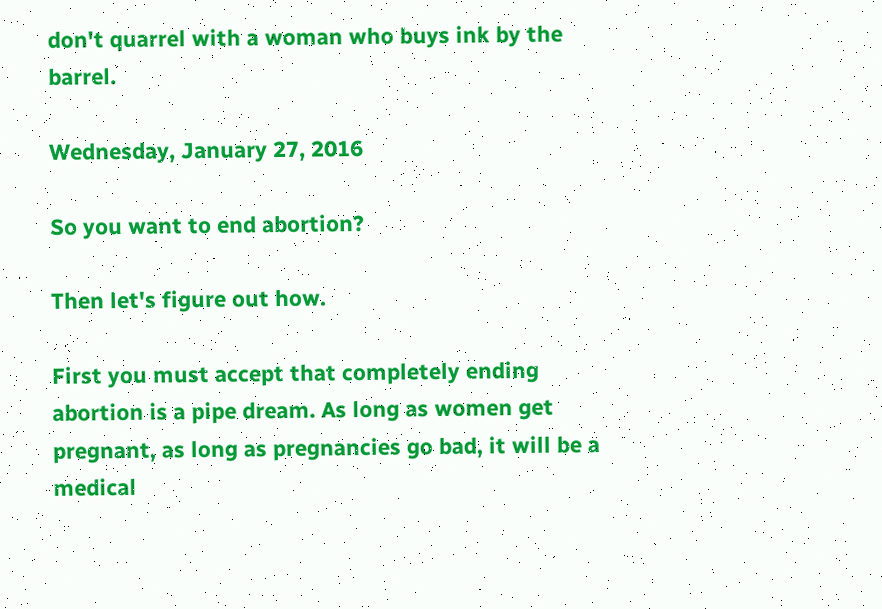don't quarrel with a woman who buys ink by the barrel.

Wednesday, January 27, 2016

So you want to end abortion?

Then let's figure out how.

First you must accept that completely ending abortion is a pipe dream. As long as women get pregnant, as long as pregnancies go bad, it will be a medical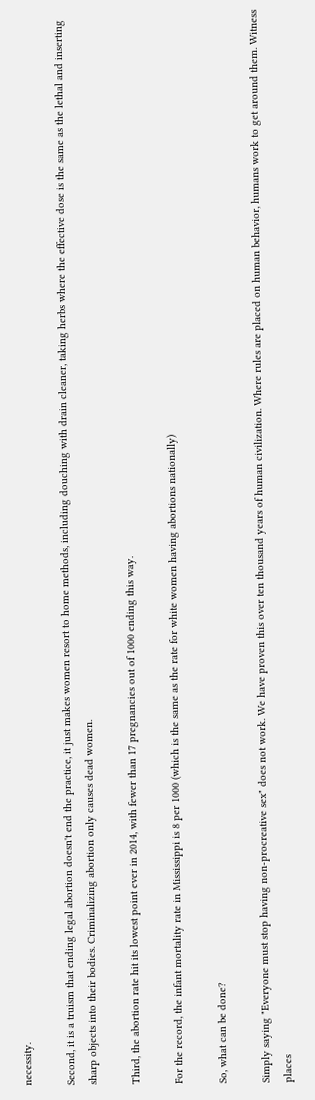necessity.

Second, it is a truism that ending legal abortion doesn't end the practice, it just makes women resort to home methods, including douching with drain cleaner, taking herbs where the effective dose is the same as the lethal and inserting sharp objects into their bodies. Criminalizing abortion only causes dead women.

Third, the abortion rate hit its lowest point ever in 2014, with fewer than 17 pregnancies out of 1000 ending this way.

For the record, the infant mortality rate in Mississippi is 8 per 1000 (which is the same as the rate for white women having abortions nationally)

So, what can be done?

Simply saying "Everyone must stop having non-procreative sex" does not work. We have proven this over ten thousand years of human civilization. Where rules are placed on human behavior, humans work to get around them. Witness places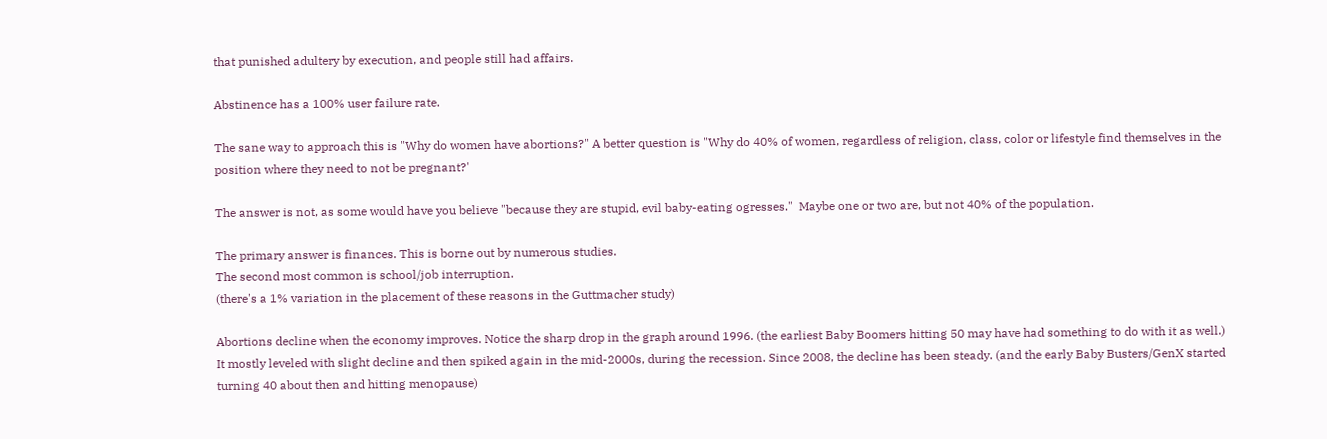that punished adultery by execution, and people still had affairs.

Abstinence has a 100% user failure rate.

The sane way to approach this is "Why do women have abortions?" A better question is "Why do 40% of women, regardless of religion, class, color or lifestyle find themselves in the position where they need to not be pregnant?'

The answer is not, as some would have you believe "because they are stupid, evil baby-eating ogresses."  Maybe one or two are, but not 40% of the population.

The primary answer is finances. This is borne out by numerous studies.
The second most common is school/job interruption.
(there's a 1% variation in the placement of these reasons in the Guttmacher study)

Abortions decline when the economy improves. Notice the sharp drop in the graph around 1996. (the earliest Baby Boomers hitting 50 may have had something to do with it as well.) It mostly leveled with slight decline and then spiked again in the mid-2000s, during the recession. Since 2008, the decline has been steady. (and the early Baby Busters/GenX started turning 40 about then and hitting menopause)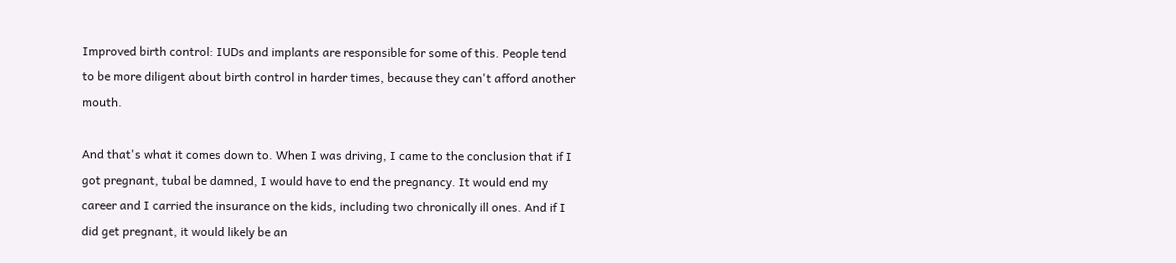Improved birth control: IUDs and implants are responsible for some of this. People tend to be more diligent about birth control in harder times, because they can't afford another mouth.

And that's what it comes down to. When I was driving, I came to the conclusion that if I got pregnant, tubal be damned, I would have to end the pregnancy. It would end my career and I carried the insurance on the kids, including two chronically ill ones. And if I did get pregnant, it would likely be an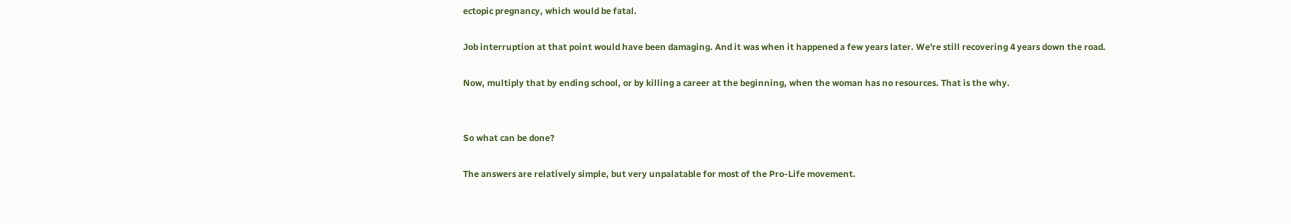ectopic pregnancy, which would be fatal.

Job interruption at that point would have been damaging. And it was when it happened a few years later. We're still recovering 4 years down the road.

Now, multiply that by ending school, or by killing a career at the beginning, when the woman has no resources. That is the why.


So what can be done?

The answers are relatively simple, but very unpalatable for most of the Pro-Life movement.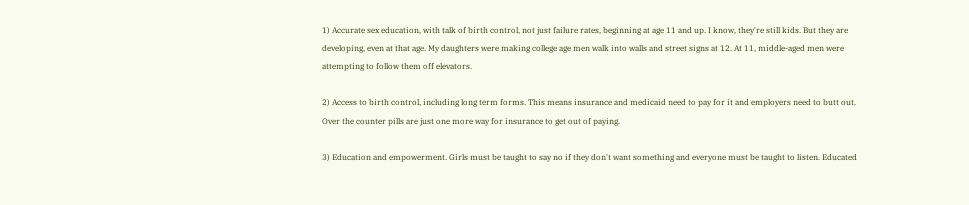1) Accurate sex education, with talk of birth control, not just failure rates, beginning at age 11 and up. I know, they're still kids. But they are developing, even at that age. My daughters were making college age men walk into walls and street signs at 12. At 11, middle-aged men were attempting to follow them off elevators.

2) Access to birth control, including long term forms. This means insurance and medicaid need to pay for it and employers need to butt out. Over the counter pills are just one more way for insurance to get out of paying.

3) Education and empowerment. Girls must be taught to say no if they don't want something and everyone must be taught to listen. Educated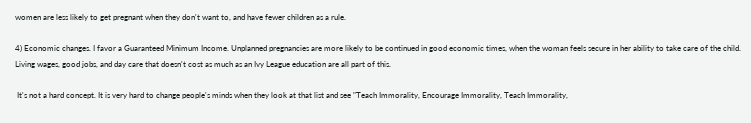women are less likely to get pregnant when they don't want to, and have fewer children as a rule.

4) Economic changes. I favor a Guaranteed Minimum Income. Unplanned pregnancies are more likely to be continued in good economic times, when the woman feels secure in her ability to take care of the child. Living wages, good jobs, and day care that doesn't cost as much as an Ivy League education are all part of this.

 It's not a hard concept. It is very hard to change people's minds when they look at that list and see "Teach Immorality, Encourage Immorality, Teach Immorality,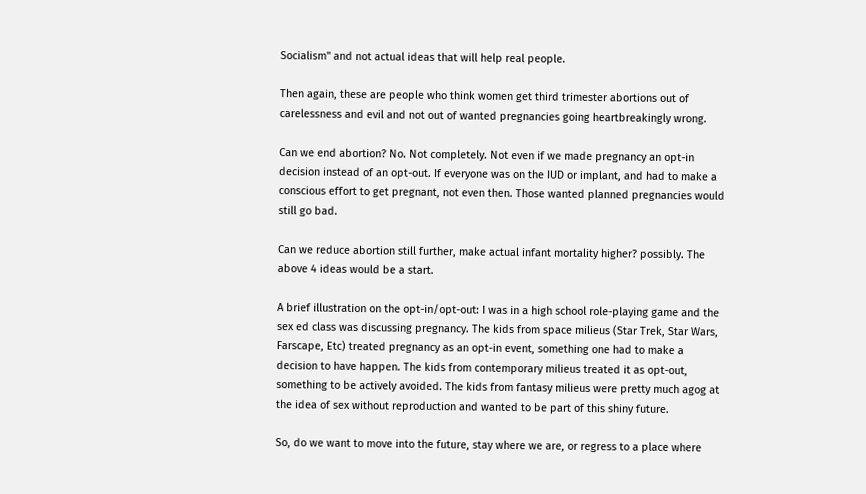Socialism" and not actual ideas that will help real people.

Then again, these are people who think women get third trimester abortions out of carelessness and evil and not out of wanted pregnancies going heartbreakingly wrong.

Can we end abortion? No. Not completely. Not even if we made pregnancy an opt-in decision instead of an opt-out. If everyone was on the IUD or implant, and had to make a conscious effort to get pregnant, not even then. Those wanted planned pregnancies would still go bad.

Can we reduce abortion still further, make actual infant mortality higher? possibly. The above 4 ideas would be a start.

A brief illustration on the opt-in/opt-out: I was in a high school role-playing game and the sex ed class was discussing pregnancy. The kids from space milieus (Star Trek, Star Wars, Farscape, Etc) treated pregnancy as an opt-in event, something one had to make a decision to have happen. The kids from contemporary milieus treated it as opt-out, something to be actively avoided. The kids from fantasy milieus were pretty much agog at the idea of sex without reproduction and wanted to be part of this shiny future.

So, do we want to move into the future, stay where we are, or regress to a place where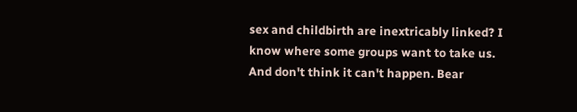sex and childbirth are inextricably linked? I know where some groups want to take us. And don't think it can't happen. Bear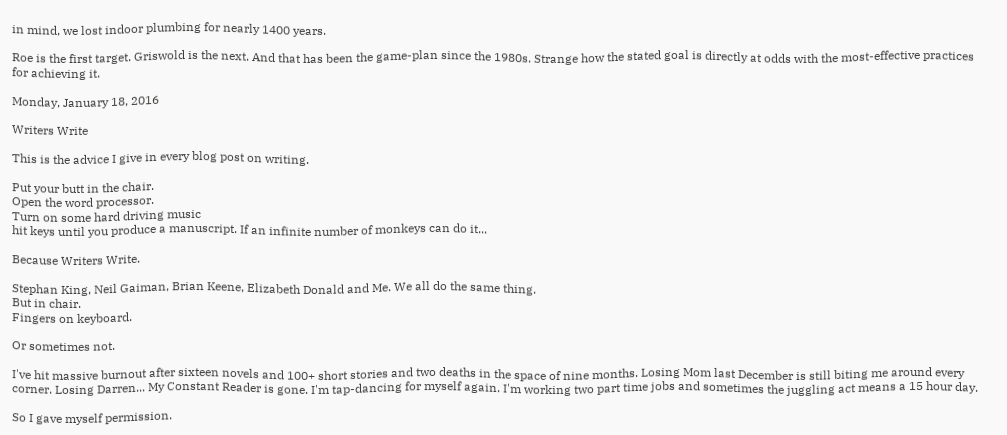in mind, we lost indoor plumbing for nearly 1400 years.

Roe is the first target. Griswold is the next. And that has been the game-plan since the 1980s. Strange how the stated goal is directly at odds with the most-effective practices for achieving it.

Monday, January 18, 2016

Writers Write

This is the advice I give in every blog post on writing.

Put your butt in the chair.
Open the word processor.
Turn on some hard driving music
hit keys until you produce a manuscript. If an infinite number of monkeys can do it...

Because Writers Write.

Stephan King, Neil Gaiman, Brian Keene, Elizabeth Donald and Me. We all do the same thing.
But in chair.
Fingers on keyboard.

Or sometimes not.

I've hit massive burnout after sixteen novels and 100+ short stories and two deaths in the space of nine months. Losing Mom last December is still biting me around every corner. Losing Darren... My Constant Reader is gone. I'm tap-dancing for myself again. I'm working two part time jobs and sometimes the juggling act means a 15 hour day.

So I gave myself permission.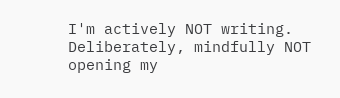I'm actively NOT writing.  Deliberately, mindfully NOT opening my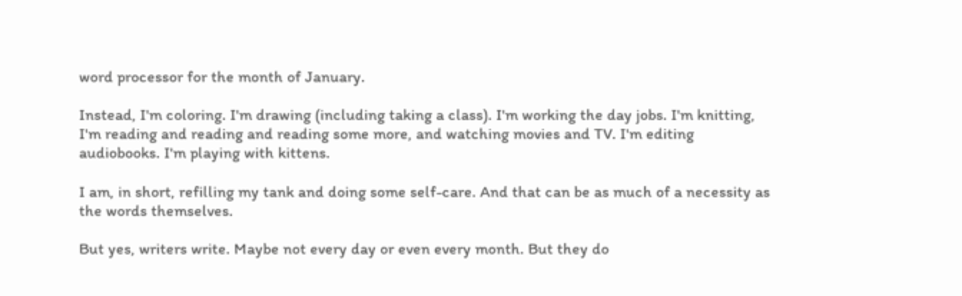word processor for the month of January.

Instead, I'm coloring. I'm drawing (including taking a class). I'm working the day jobs. I'm knitting, I'm reading and reading and reading some more, and watching movies and TV. I'm editing audiobooks. I'm playing with kittens.

I am, in short, refilling my tank and doing some self-care. And that can be as much of a necessity as the words themselves.

But yes, writers write. Maybe not every day or even every month. But they do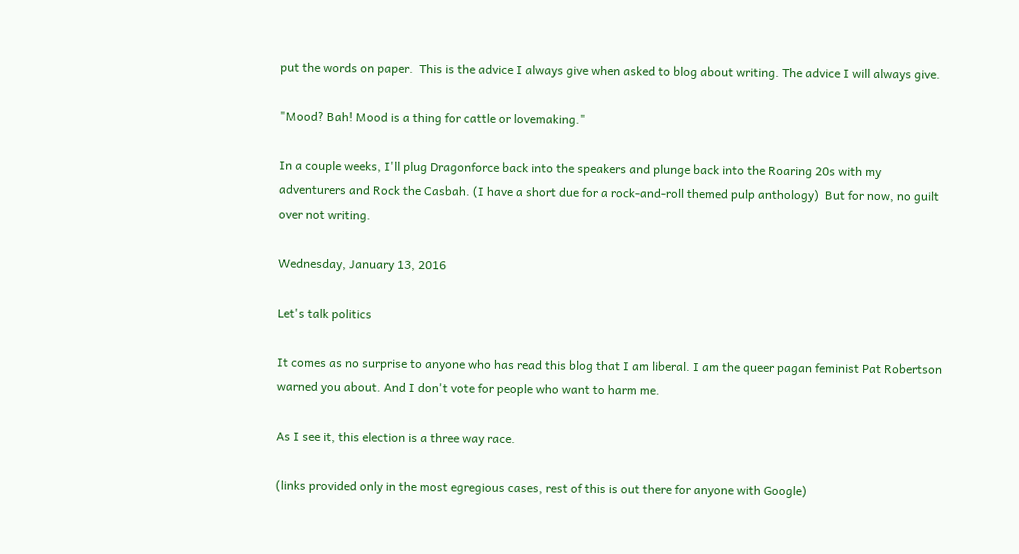put the words on paper.  This is the advice I always give when asked to blog about writing. The advice I will always give.

"Mood? Bah! Mood is a thing for cattle or lovemaking."

In a couple weeks, I'll plug Dragonforce back into the speakers and plunge back into the Roaring 20s with my adventurers and Rock the Casbah. (I have a short due for a rock-and-roll themed pulp anthology)  But for now, no guilt over not writing.

Wednesday, January 13, 2016

Let's talk politics

It comes as no surprise to anyone who has read this blog that I am liberal. I am the queer pagan feminist Pat Robertson warned you about. And I don't vote for people who want to harm me.

As I see it, this election is a three way race.

(links provided only in the most egregious cases, rest of this is out there for anyone with Google)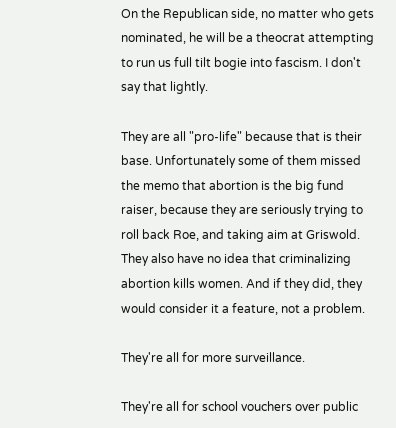On the Republican side, no matter who gets nominated, he will be a theocrat attempting to run us full tilt bogie into fascism. I don't say that lightly.

They are all "pro-life" because that is their base. Unfortunately some of them missed the memo that abortion is the big fund raiser, because they are seriously trying to roll back Roe, and taking aim at Griswold. They also have no idea that criminalizing abortion kills women. And if they did, they would consider it a feature, not a problem.

They're all for more surveillance.

They're all for school vouchers over public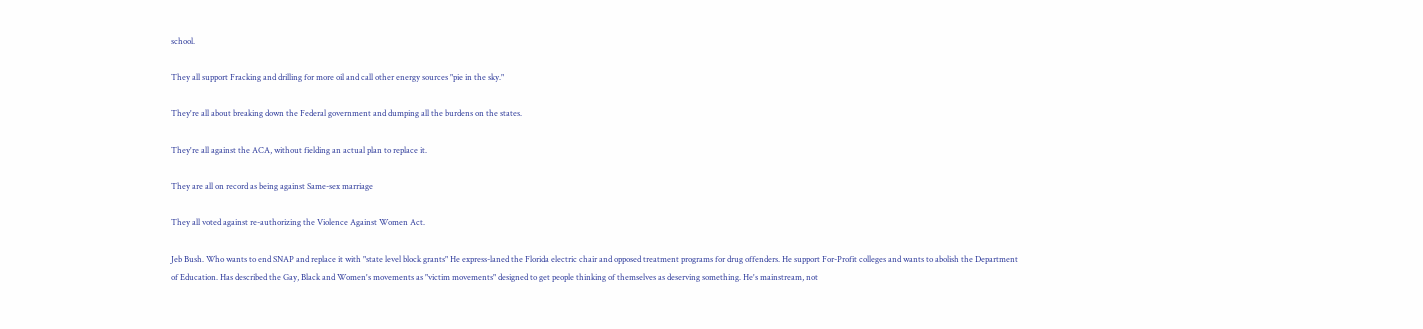school.

They all support Fracking and drilling for more oil and call other energy sources "pie in the sky."

They're all about breaking down the Federal government and dumping all the burdens on the states.

They're all against the ACA, without fielding an actual plan to replace it.

They are all on record as being against Same-sex marriage

They all voted against re-authorizing the Violence Against Women Act.

Jeb Bush. Who wants to end SNAP and replace it with "state level block grants" He express-laned the Florida electric chair and opposed treatment programs for drug offenders. He support For-Profit colleges and wants to abolish the Department of Education. Has described the Gay, Black and Women's movements as "victim movements" designed to get people thinking of themselves as deserving something. He's mainstream, not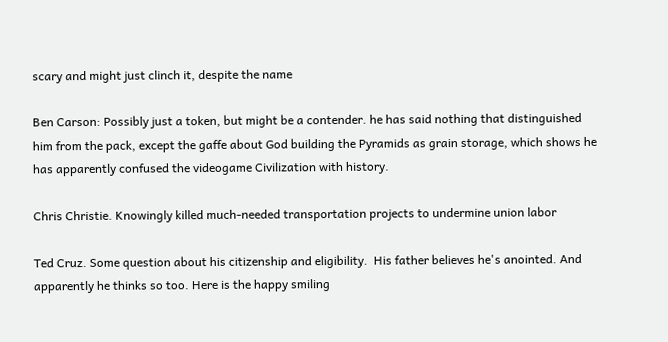scary and might just clinch it, despite the name

Ben Carson: Possibly just a token, but might be a contender. he has said nothing that distinguished him from the pack, except the gaffe about God building the Pyramids as grain storage, which shows he has apparently confused the videogame Civilization with history.

Chris Christie. Knowingly killed much-needed transportation projects to undermine union labor

Ted Cruz. Some question about his citizenship and eligibility.  His father believes he's anointed. And apparently he thinks so too. Here is the happy smiling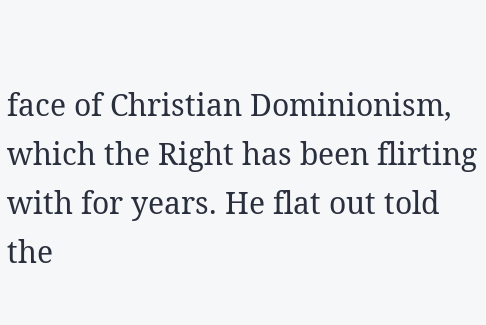face of Christian Dominionism, which the Right has been flirting with for years. He flat out told the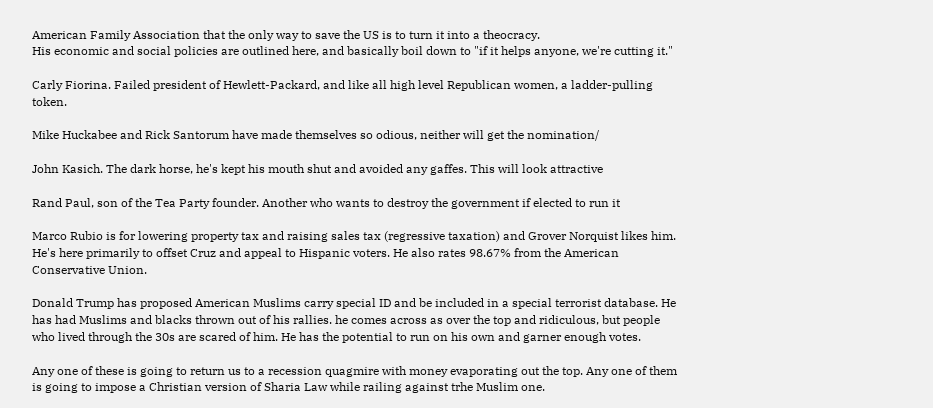American Family Association that the only way to save the US is to turn it into a theocracy.
His economic and social policies are outlined here, and basically boil down to "if it helps anyone, we're cutting it."

Carly Fiorina. Failed president of Hewlett-Packard, and like all high level Republican women, a ladder-pulling token.

Mike Huckabee and Rick Santorum have made themselves so odious, neither will get the nomination/

John Kasich. The dark horse, he's kept his mouth shut and avoided any gaffes. This will look attractive

Rand Paul, son of the Tea Party founder. Another who wants to destroy the government if elected to run it

Marco Rubio is for lowering property tax and raising sales tax (regressive taxation) and Grover Norquist likes him. He's here primarily to offset Cruz and appeal to Hispanic voters. He also rates 98.67% from the American Conservative Union.

Donald Trump has proposed American Muslims carry special ID and be included in a special terrorist database. He has had Muslims and blacks thrown out of his rallies. he comes across as over the top and ridiculous, but people who lived through the 30s are scared of him. He has the potential to run on his own and garner enough votes.

Any one of these is going to return us to a recession quagmire with money evaporating out the top. Any one of them is going to impose a Christian version of Sharia Law while railing against trhe Muslim one.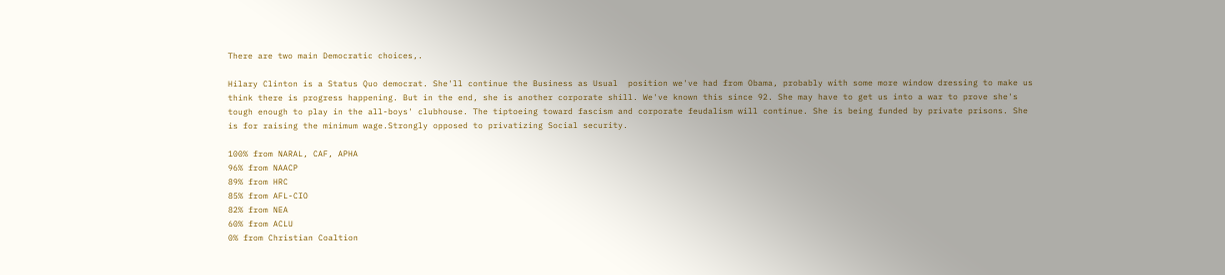There are two main Democratic choices,.

Hilary Clinton is a Status Quo democrat. She'll continue the Business as Usual  position we've had from Obama, probably with some more window dressing to make us think there is progress happening. But in the end, she is another corporate shill. We've known this since 92. She may have to get us into a war to prove she's tough enough to play in the all-boys' clubhouse. The tiptoeing toward fascism and corporate feudalism will continue. She is being funded by private prisons. She is for raising the minimum wage.Strongly opposed to privatizing Social security.

100% from NARAL, CAF, APHA
96% from NAACP
89% from HRC
85% from AFL-CIO
82% from NEA
60% from ACLU
0% from Christian Coaltion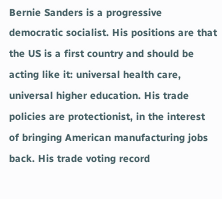Bernie Sanders is a progressive democratic socialist. His positions are that the US is a first country and should be acting like it: universal health care, universal higher education. His trade policies are protectionist, in the interest of bringing American manufacturing jobs back. His trade voting record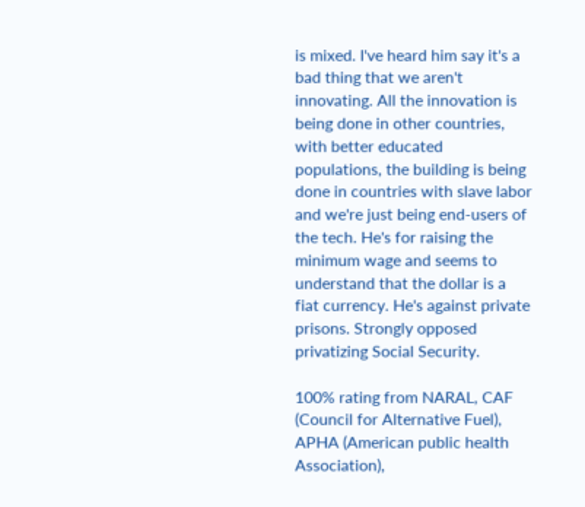is mixed. I've heard him say it's a bad thing that we aren't innovating. All the innovation is being done in other countries, with better educated populations, the building is being done in countries with slave labor and we're just being end-users of the tech. He's for raising the minimum wage and seems to understand that the dollar is a fiat currency. He's against private prisons. Strongly opposed privatizing Social Security.

100% rating from NARAL, CAF (Council for Alternative Fuel), APHA (American public health Association),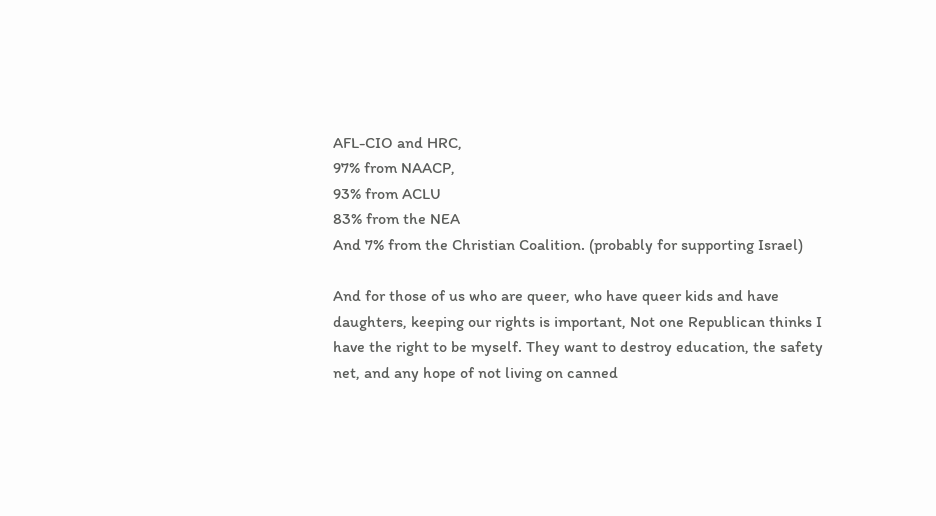AFL-CIO and HRC,
97% from NAACP,
93% from ACLU
83% from the NEA
And 7% from the Christian Coalition. (probably for supporting Israel)

And for those of us who are queer, who have queer kids and have daughters, keeping our rights is important, Not one Republican thinks I have the right to be myself. They want to destroy education, the safety net, and any hope of not living on canned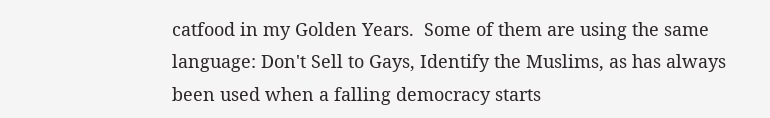catfood in my Golden Years.  Some of them are using the same language: Don't Sell to Gays, Identify the Muslims, as has always been used when a falling democracy starts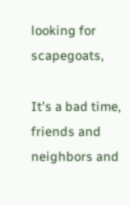looking for scapegoats,

It's a bad time, friends and neighbors and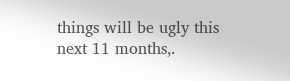things will be ugly this next 11 months,.